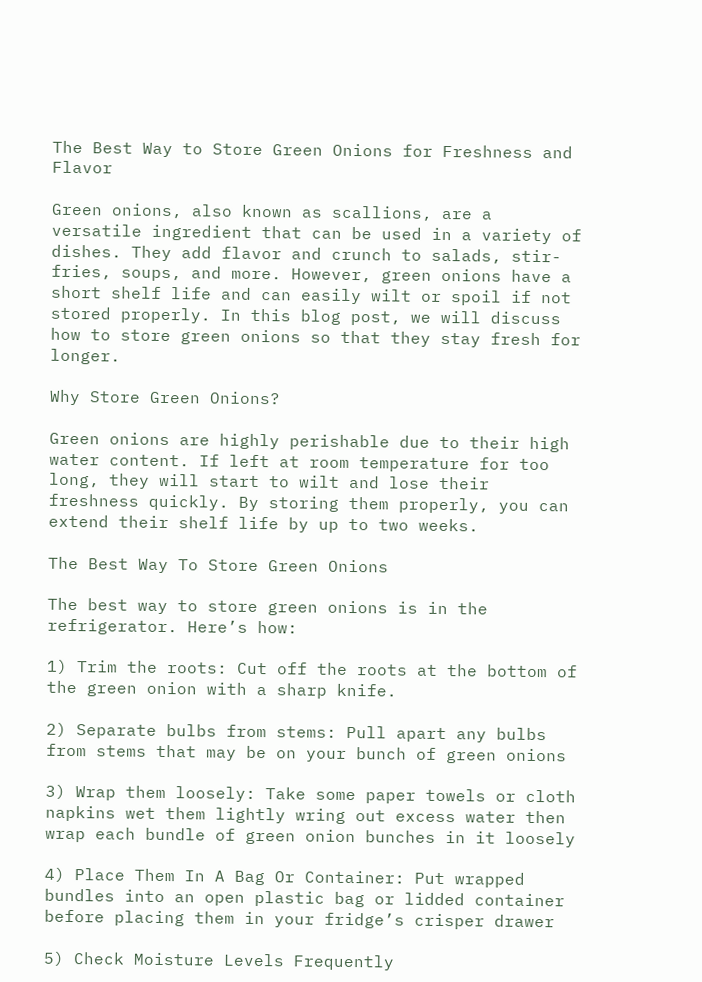The Best Way to Store Green Onions for Freshness and Flavor

Green onions, also known as scallions, are a versatile ingredient that can be used in a variety of dishes. They add flavor and crunch to salads, stir-fries, soups, and more. However, green onions have a short shelf life and can easily wilt or spoil if not stored properly. In this blog post, we will discuss how to store green onions so that they stay fresh for longer.

Why Store Green Onions?

Green onions are highly perishable due to their high water content. If left at room temperature for too long, they will start to wilt and lose their freshness quickly. By storing them properly, you can extend their shelf life by up to two weeks.

The Best Way To Store Green Onions

The best way to store green onions is in the refrigerator. Here’s how:

1) Trim the roots: Cut off the roots at the bottom of the green onion with a sharp knife.

2) Separate bulbs from stems: Pull apart any bulbs from stems that may be on your bunch of green onions

3) Wrap them loosely: Take some paper towels or cloth napkins wet them lightly wring out excess water then wrap each bundle of green onion bunches in it loosely

4) Place Them In A Bag Or Container: Put wrapped bundles into an open plastic bag or lidded container before placing them in your fridge’s crisper drawer

5) Check Moisture Levels Frequently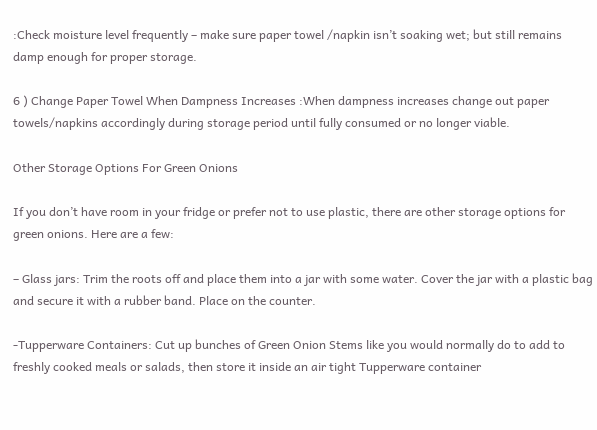:Check moisture level frequently – make sure paper towel /napkin isn’t soaking wet; but still remains damp enough for proper storage.

6 ) Change Paper Towel When Dampness Increases :When dampness increases change out paper towels/napkins accordingly during storage period until fully consumed or no longer viable.

Other Storage Options For Green Onions

If you don’t have room in your fridge or prefer not to use plastic, there are other storage options for green onions. Here are a few:

– Glass jars: Trim the roots off and place them into a jar with some water. Cover the jar with a plastic bag and secure it with a rubber band. Place on the counter.

-Tupperware Containers: Cut up bunches of Green Onion Stems like you would normally do to add to freshly cooked meals or salads, then store it inside an air tight Tupperware container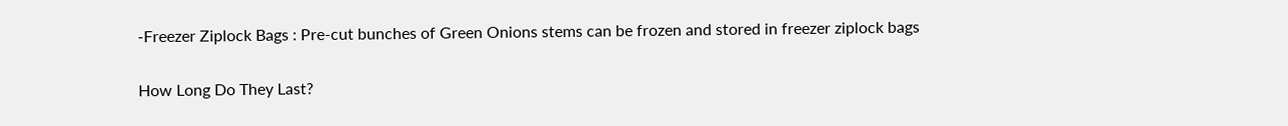-Freezer Ziplock Bags : Pre-cut bunches of Green Onions stems can be frozen and stored in freezer ziplock bags

How Long Do They Last?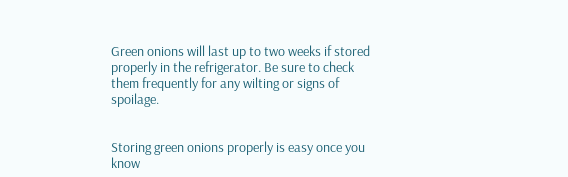Green onions will last up to two weeks if stored properly in the refrigerator. Be sure to check them frequently for any wilting or signs of spoilage.


Storing green onions properly is easy once you know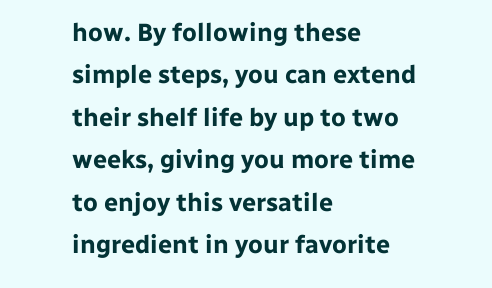how. By following these simple steps, you can extend their shelf life by up to two weeks, giving you more time to enjoy this versatile ingredient in your favorite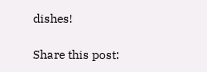dishes!

Share this post: